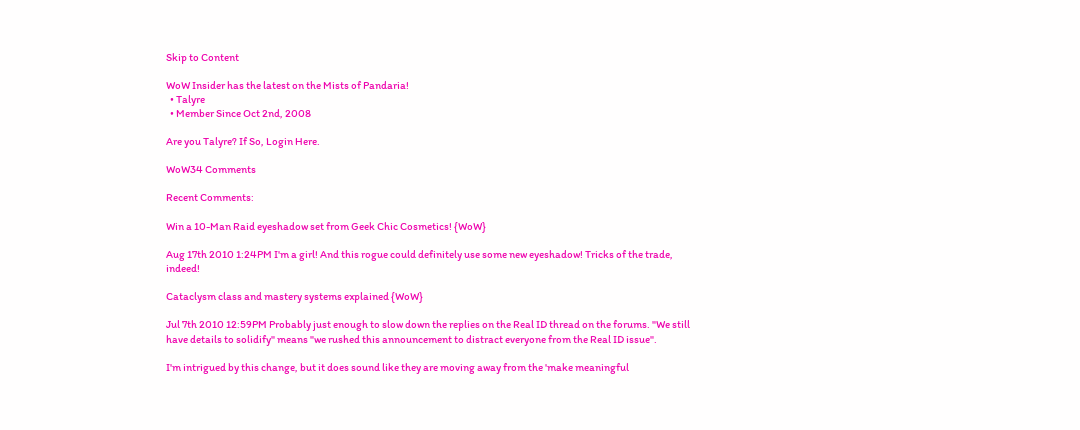Skip to Content

WoW Insider has the latest on the Mists of Pandaria!
  • Talyre
  • Member Since Oct 2nd, 2008

Are you Talyre? If So, Login Here.

WoW34 Comments

Recent Comments:

Win a 10-Man Raid eyeshadow set from Geek Chic Cosmetics! {WoW}

Aug 17th 2010 1:24PM I'm a girl! And this rogue could definitely use some new eyeshadow! Tricks of the trade, indeed!

Cataclysm class and mastery systems explained {WoW}

Jul 7th 2010 12:59PM Probably just enough to slow down the replies on the Real ID thread on the forums. "We still have details to solidify" means "we rushed this announcement to distract everyone from the Real ID issue".

I'm intrigued by this change, but it does sound like they are moving away from the 'make meaningful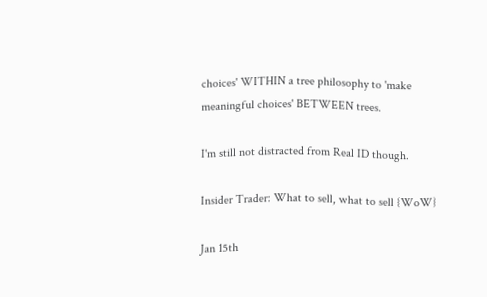choices' WITHIN a tree philosophy to 'make meaningful choices' BETWEEN trees.

I'm still not distracted from Real ID though.

Insider Trader: What to sell, what to sell {WoW}

Jan 15th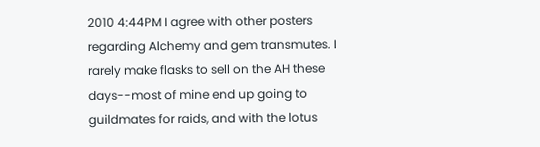2010 4:44PM I agree with other posters regarding Alchemy and gem transmutes. I rarely make flasks to sell on the AH these days--most of mine end up going to guildmates for raids, and with the lotus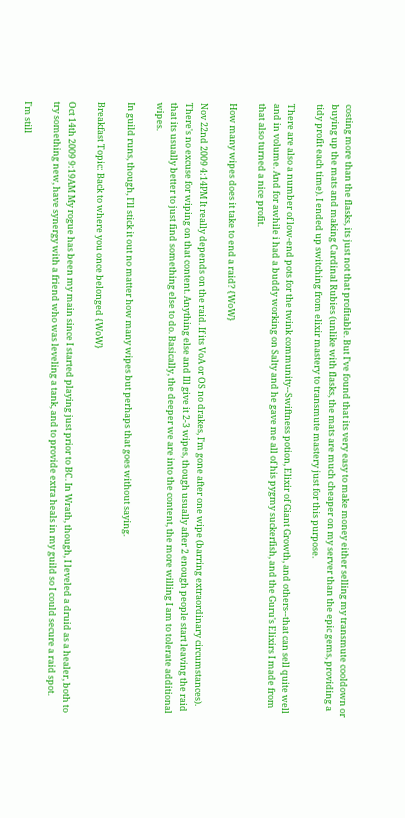costing more than the flasks, its just not that profitable. But I've found that its very easy to make money either selling my transmute cooldown or buying up the mats and making Cardinal Rubies (unlike with flasks, the mats are much cheaper on my server than the epic gems, providing a tidy profit each time). I ended up switching from elixir mastery to transmute mastery just for this purpose.

There are also a number of low-end pots for the twink community--Swiftness potion, Elixir of Giant Growth, and others--that can sell quite well and in volume. And for awhile i had a buddy working on Salty and he gave me all of his pygmy suckerfish, and the Guru's Elixirs I made from that also turned a nice profit.

How many wipes does it take to end a raid? {WoW}

Nov 22nd 2009 4:14PM It really depends on the raid. If its VoA or OS no drakes, I'm gone after one wipe (barring extraordinary circumstances). There's no excuse for wiping on that content. Anything else and Ill give it 2-3 wipes, though usually after 2 enough people start leaving the raid that its usually better to just find something else to do. Basically, the deeper we are into the content, the more willing I am to tolerate additional wipes.

In guild runs, though, I'll stick it out no matter how many wipes but perhaps that goes without saying.

Breakfast Topic: Back to where you once belonged {WoW}

Oct 14th 2009 9:19AM My rogue has been my main since I started playing just prior to BC. In Wrath, though, I leveled a druid as a healer, both to try something new, have synergy with a friend who was leveling a tank, and to provide extra heals in my guild so I could secure a raid spot.

I'm still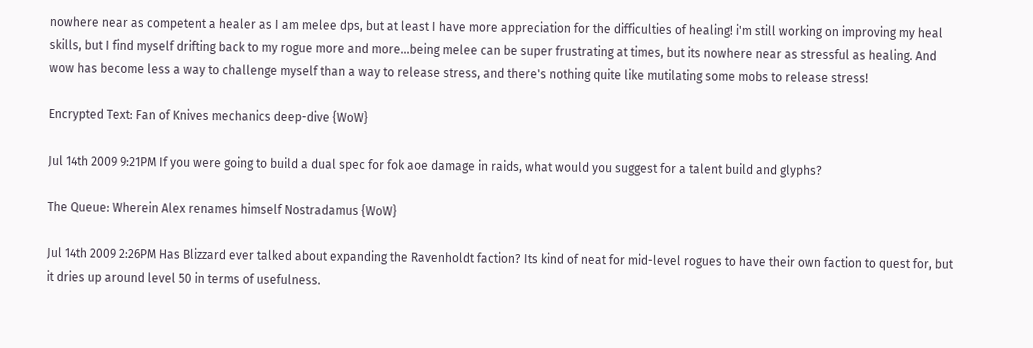nowhere near as competent a healer as I am melee dps, but at least I have more appreciation for the difficulties of healing! i'm still working on improving my heal skills, but I find myself drifting back to my rogue more and more...being melee can be super frustrating at times, but its nowhere near as stressful as healing. And wow has become less a way to challenge myself than a way to release stress, and there's nothing quite like mutilating some mobs to release stress!

Encrypted Text: Fan of Knives mechanics deep-dive {WoW}

Jul 14th 2009 9:21PM If you were going to build a dual spec for fok aoe damage in raids, what would you suggest for a talent build and glyphs?

The Queue: Wherein Alex renames himself Nostradamus {WoW}

Jul 14th 2009 2:26PM Has Blizzard ever talked about expanding the Ravenholdt faction? Its kind of neat for mid-level rogues to have their own faction to quest for, but it dries up around level 50 in terms of usefulness.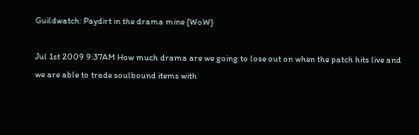Guildwatch: Paydirt in the drama mine {WoW}

Jul 1st 2009 9:37AM How much drama are we going to lose out on when the patch hits live and we are able to trade soulbound items with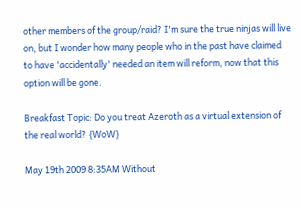other members of the group/raid? I'm sure the true ninjas will live on, but I wonder how many people who in the past have claimed to have 'accidentally' needed an item will reform, now that this option will be gone.

Breakfast Topic: Do you treat Azeroth as a virtual extension of the real world? {WoW}

May 19th 2009 8:35AM Without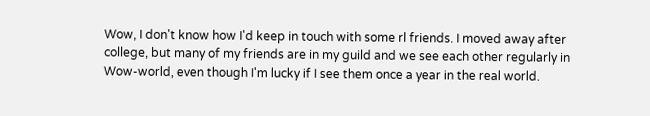Wow, I don't know how I'd keep in touch with some rl friends. I moved away after college, but many of my friends are in my guild and we see each other regularly in Wow-world, even though I'm lucky if I see them once a year in the real world.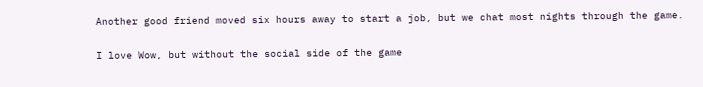Another good friend moved six hours away to start a job, but we chat most nights through the game.

I love Wow, but without the social side of the game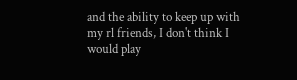and the ability to keep up with my rl friends, I don't think I would play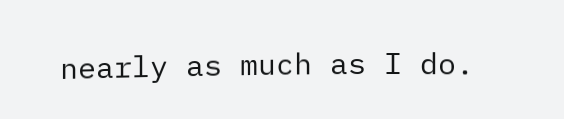nearly as much as I do.